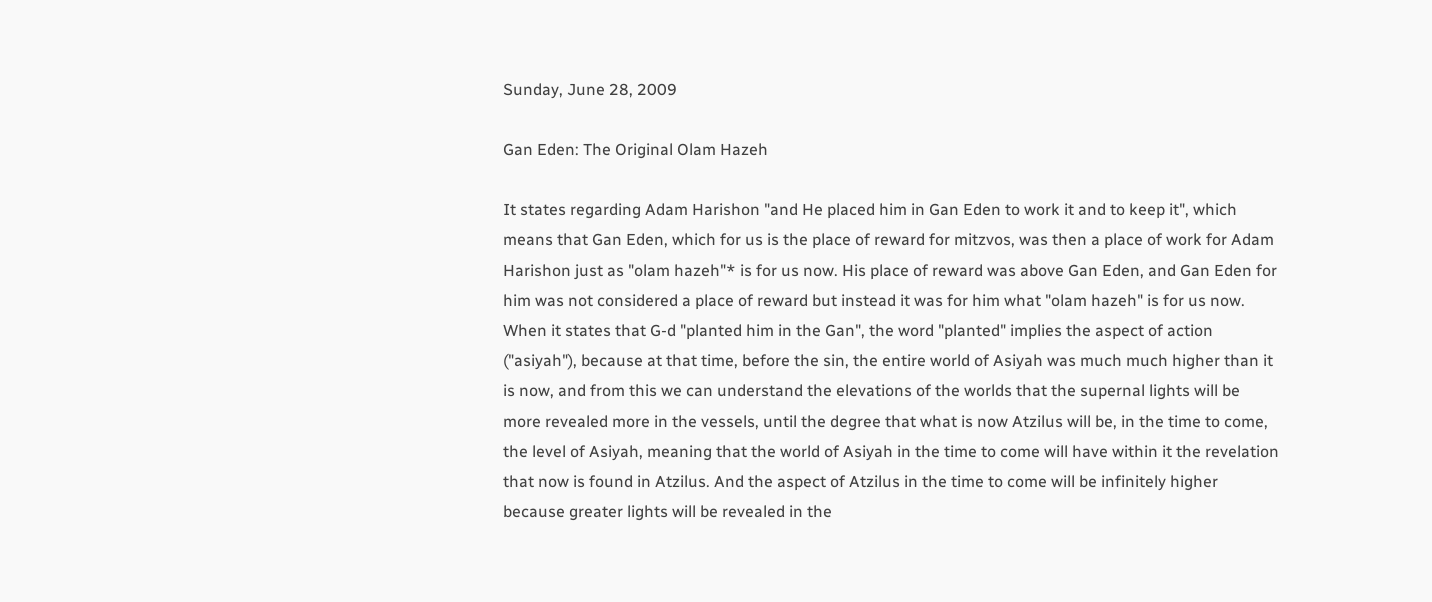Sunday, June 28, 2009

Gan Eden: The Original Olam Hazeh

It states regarding Adam Harishon "and He placed him in Gan Eden to work it and to keep it", which means that Gan Eden, which for us is the place of reward for mitzvos, was then a place of work for Adam Harishon just as "olam hazeh"* is for us now. His place of reward was above Gan Eden, and Gan Eden for him was not considered a place of reward but instead it was for him what "olam hazeh" is for us now. When it states that G-d "planted him in the Gan", the word "planted" implies the aspect of action ("asiyah"), because at that time, before the sin, the entire world of Asiyah was much much higher than it is now, and from this we can understand the elevations of the worlds that the supernal lights will be more revealed more in the vessels, until the degree that what is now Atzilus will be, in the time to come, the level of Asiyah, meaning that the world of Asiyah in the time to come will have within it the revelation that now is found in Atzilus. And the aspect of Atzilus in the time to come will be infinitely higher because greater lights will be revealed in the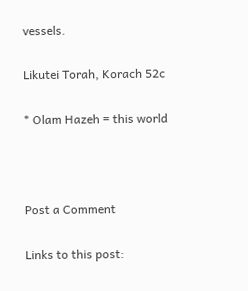vessels.

Likutei Torah, Korach 52c

* Olam Hazeh = this world



Post a Comment

Links to this post: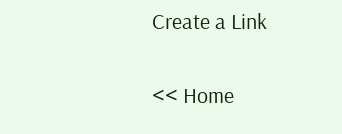Create a Link

<< Home